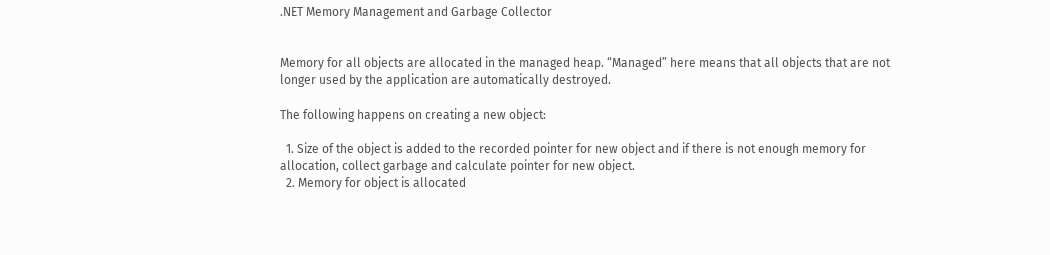.NET Memory Management and Garbage Collector


Memory for all objects are allocated in the managed heap. “Managed” here means that all objects that are not longer used by the application are automatically destroyed.

The following happens on creating a new object:

  1. Size of the object is added to the recorded pointer for new object and if there is not enough memory for allocation, collect garbage and calculate pointer for new object.
  2. Memory for object is allocated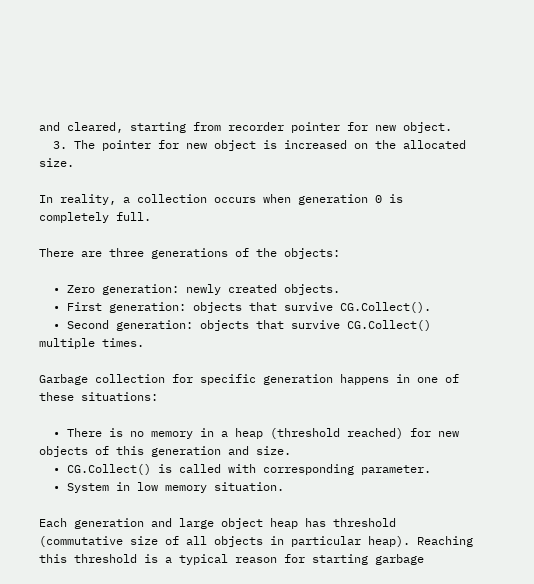and cleared, starting from recorder pointer for new object.
  3. The pointer for new object is increased on the allocated size.

In reality, a collection occurs when generation 0 is completely full.

There are three generations of the objects:

  • Zero generation: newly created objects.
  • First generation: objects that survive CG.Collect().
  • Second generation: objects that survive CG.Collect() multiple times.

Garbage collection for specific generation happens in one of these situations:

  • There is no memory in a heap (threshold reached) for new objects of this generation and size.
  • CG.Collect() is called with corresponding parameter.
  • System in low memory situation.

Each generation and large object heap has threshold (commutative size of all objects in particular heap). Reaching this threshold is a typical reason for starting garbage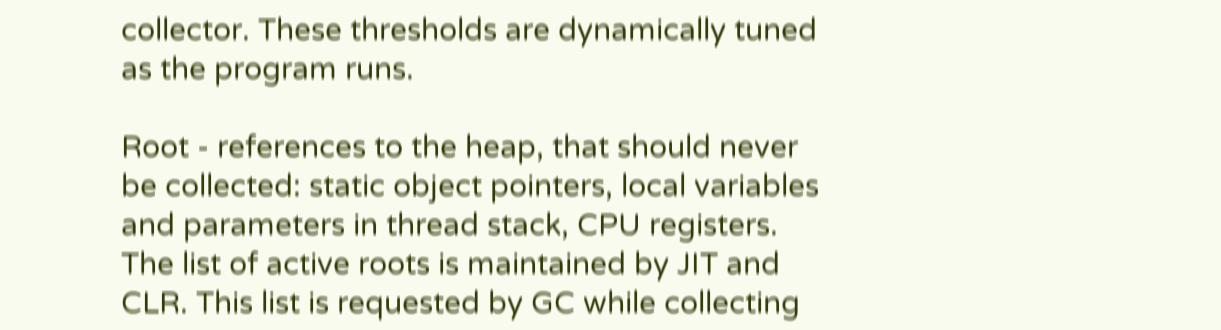collector. These thresholds are dynamically tuned as the program runs.

Root - references to the heap, that should never be collected: static object pointers, local variables and parameters in thread stack, CPU registers. The list of active roots is maintained by JIT and CLR. This list is requested by GC while collecting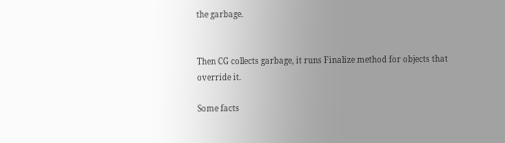the garbage.


Then CG collects garbage, it runs Finalize method for objects that override it.

Some facts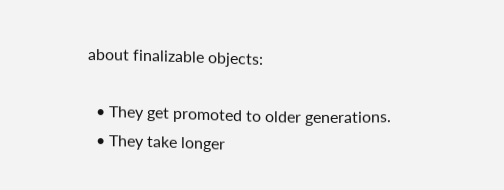about finalizable objects:

  • They get promoted to older generations.
  • They take longer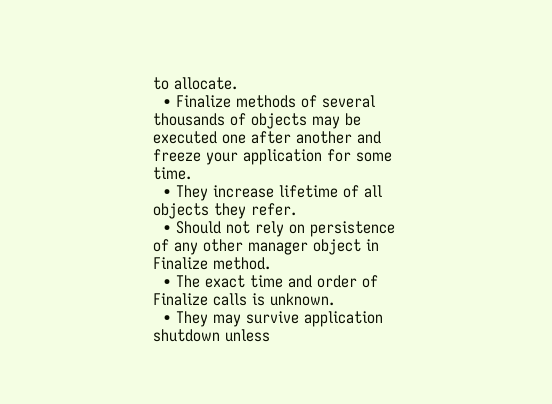to allocate.
  • Finalize methods of several thousands of objects may be executed one after another and freeze your application for some time.
  • They increase lifetime of all objects they refer.
  • Should not rely on persistence of any other manager object in Finalize method.
  • The exact time and order of Finalize calls is unknown.
  • They may survive application shutdown unless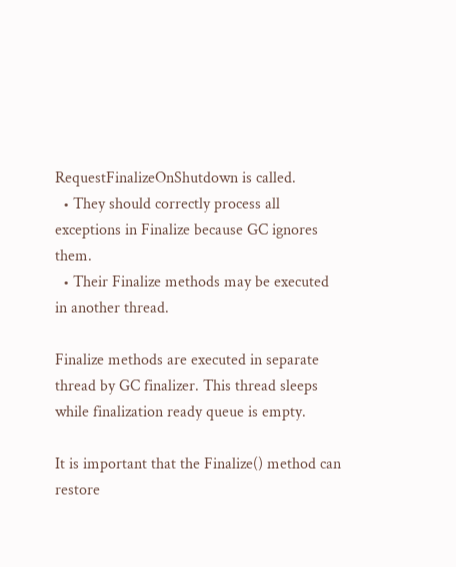RequestFinalizeOnShutdown is called.
  • They should correctly process all exceptions in Finalize because GC ignores them.
  • Their Finalize methods may be executed in another thread.

Finalize methods are executed in separate thread by GC finalizer. This thread sleeps while finalization ready queue is empty.

It is important that the Finalize() method can restore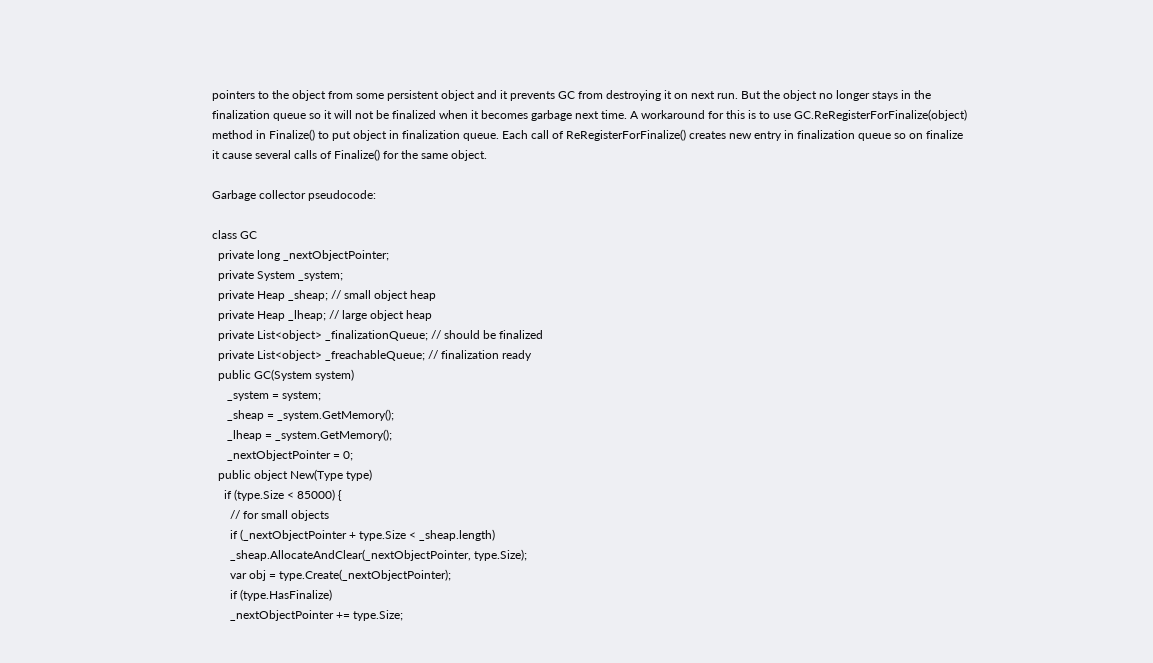pointers to the object from some persistent object and it prevents GC from destroying it on next run. But the object no longer stays in the finalization queue so it will not be finalized when it becomes garbage next time. A workaround for this is to use GC.ReRegisterForFinalize(object) method in Finalize() to put object in finalization queue. Each call of ReRegisterForFinalize() creates new entry in finalization queue so on finalize it cause several calls of Finalize() for the same object.

Garbage collector pseudocode:

class GC
  private long _nextObjectPointer;
  private System _system;
  private Heap _sheap; // small object heap
  private Heap _lheap; // large object heap
  private List<object> _finalizationQueue; // should be finalized
  private List<object> _freachableQueue; // finalization ready
  public GC(System system)
     _system = system;
     _sheap = _system.GetMemory();
     _lheap = _system.GetMemory();
     _nextObjectPointer = 0;
  public object New(Type type)
    if (type.Size < 85000) {
      // for small objects
      if (_nextObjectPointer + type.Size < _sheap.length)
      _sheap.AllocateAndClear(_nextObjectPointer, type.Size);
      var obj = type.Create(_nextObjectPointer);
      if (type.HasFinalize)
      _nextObjectPointer += type.Size;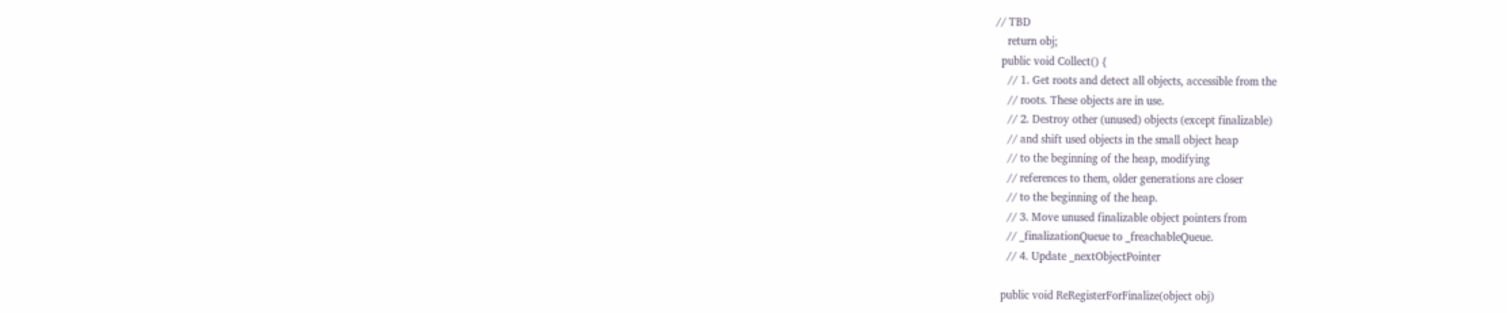// TBD
    return obj;
  public void Collect() {
    // 1. Get roots and detect all objects, accessible from the
    // roots. These objects are in use.
    // 2. Destroy other (unused) objects (except finalizable)
    // and shift used objects in the small object heap
    // to the beginning of the heap, modifying
    // references to them, older generations are closer
    // to the beginning of the heap.
    // 3. Move unused finalizable object pointers from
    // _finalizationQueue to _freachableQueue.
    // 4. Update _nextObjectPointer

  public void ReRegisterForFinalize(object obj)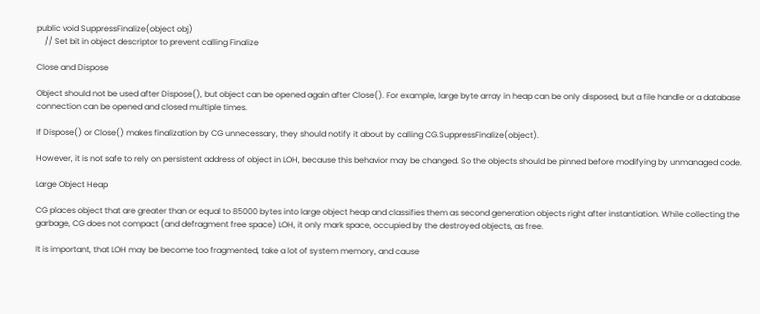public void SuppressFinalize(object obj)
    // Set bit in object descriptor to prevent calling Finalize

Close and Dispose

Object should not be used after Dispose(), but object can be opened again after Close(). For example, large byte array in heap can be only disposed, but a file handle or a database connection can be opened and closed multiple times.

If Dispose() or Close() makes finalization by CG unnecessary, they should notify it about by calling CG.SuppressFinalize(object).

However, it is not safe to rely on persistent address of object in LOH, because this behavior may be changed. So the objects should be pinned before modifying by unmanaged code.

Large Object Heap

CG places object that are greater than or equal to 85000 bytes into large object heap and classifies them as second generation objects right after instantiation. While collecting the garbage, CG does not compact (and defragment free space) LOH, it only mark space, occupied by the destroyed objects, as free.

It is important, that LOH may be become too fragmented, take a lot of system memory, and cause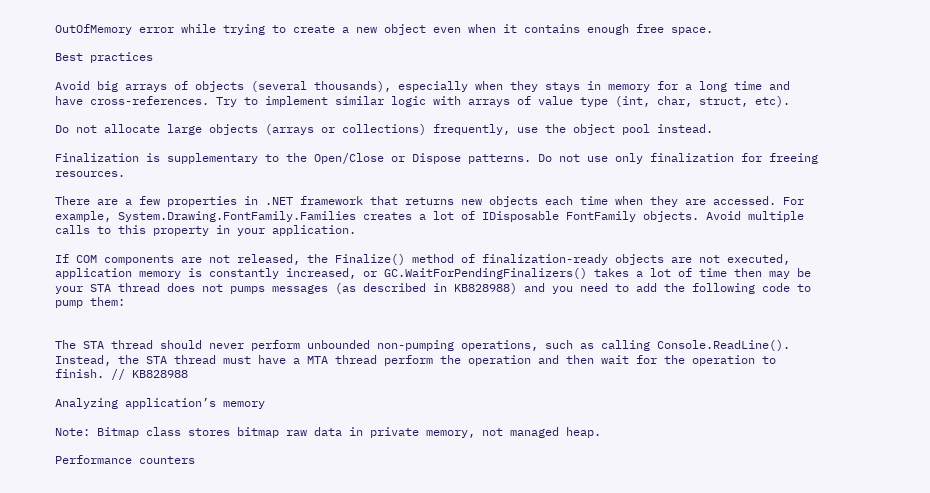OutOfMemory error while trying to create a new object even when it contains enough free space.

Best practices

Avoid big arrays of objects (several thousands), especially when they stays in memory for a long time and have cross-references. Try to implement similar logic with arrays of value type (int, char, struct, etc).

Do not allocate large objects (arrays or collections) frequently, use the object pool instead.

Finalization is supplementary to the Open/Close or Dispose patterns. Do not use only finalization for freeing resources.

There are a few properties in .NET framework that returns new objects each time when they are accessed. For example, System.Drawing.FontFamily.Families creates a lot of IDisposable FontFamily objects. Avoid multiple calls to this property in your application.

If COM components are not released, the Finalize() method of finalization-ready objects are not executed, application memory is constantly increased, or GC.WaitForPendingFinalizers() takes a lot of time then may be your STA thread does not pumps messages (as described in KB828988) and you need to add the following code to pump them:


The STA thread should never perform unbounded non-pumping operations, such as calling Console.ReadLine(). Instead, the STA thread must have a MTA thread perform the operation and then wait for the operation to finish. // KB828988

Analyzing application’s memory

Note: Bitmap class stores bitmap raw data in private memory, not managed heap.

Performance counters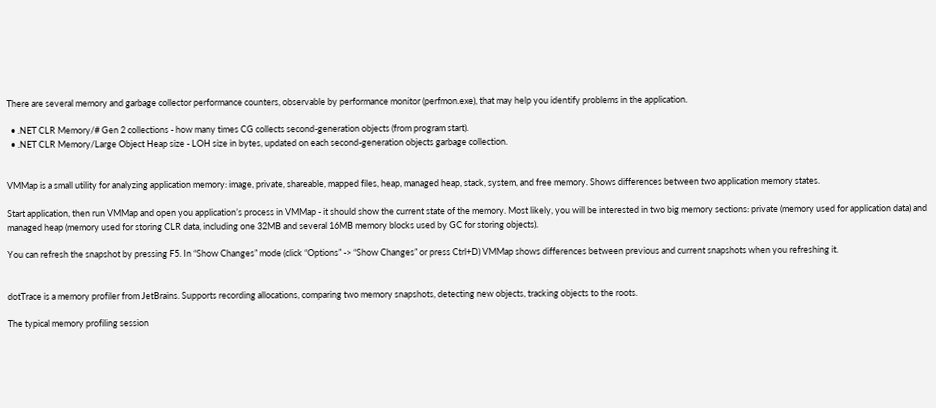There are several memory and garbage collector performance counters, observable by performance monitor (perfmon.exe), that may help you identify problems in the application.

  • .NET CLR Memory/# Gen 2 collections - how many times CG collects second-generation objects (from program start).
  • .NET CLR Memory/Large Object Heap size - LOH size in bytes, updated on each second-generation objects garbage collection.


VMMap is a small utility for analyzing application memory: image, private, shareable, mapped files, heap, managed heap, stack, system, and free memory. Shows differences between two application memory states.

Start application, then run VMMap and open you application’s process in VMMap - it should show the current state of the memory. Most likely, you will be interested in two big memory sections: private (memory used for application data) and managed heap (memory used for storing CLR data, including one 32MB and several 16MB memory blocks used by GC for storing objects).

You can refresh the snapshot by pressing F5. In “Show Changes” mode (click “Options” -> “Show Changes” or press Ctrl+D) VMMap shows differences between previous and current snapshots when you refreshing it.


dotTrace is a memory profiler from JetBrains. Supports recording allocations, comparing two memory snapshots, detecting new objects, tracking objects to the roots.

The typical memory profiling session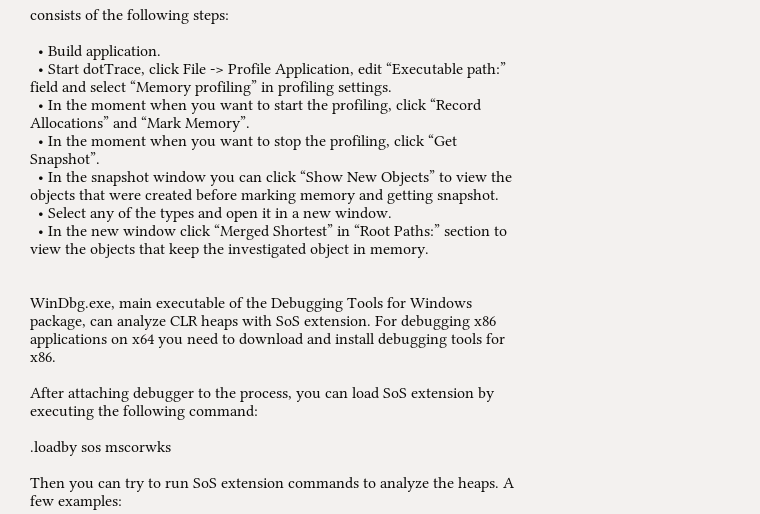consists of the following steps:

  • Build application.
  • Start dotTrace, click File -> Profile Application, edit “Executable path:” field and select “Memory profiling” in profiling settings.
  • In the moment when you want to start the profiling, click “Record Allocations” and “Mark Memory”.
  • In the moment when you want to stop the profiling, click “Get Snapshot”.
  • In the snapshot window you can click “Show New Objects” to view the objects that were created before marking memory and getting snapshot.
  • Select any of the types and open it in a new window.
  • In the new window click “Merged Shortest” in “Root Paths:” section to view the objects that keep the investigated object in memory.


WinDbg.exe, main executable of the Debugging Tools for Windows package, can analyze CLR heaps with SoS extension. For debugging x86 applications on x64 you need to download and install debugging tools for x86.

After attaching debugger to the process, you can load SoS extension by executing the following command:

.loadby sos mscorwks

Then you can try to run SoS extension commands to analyze the heaps. A few examples: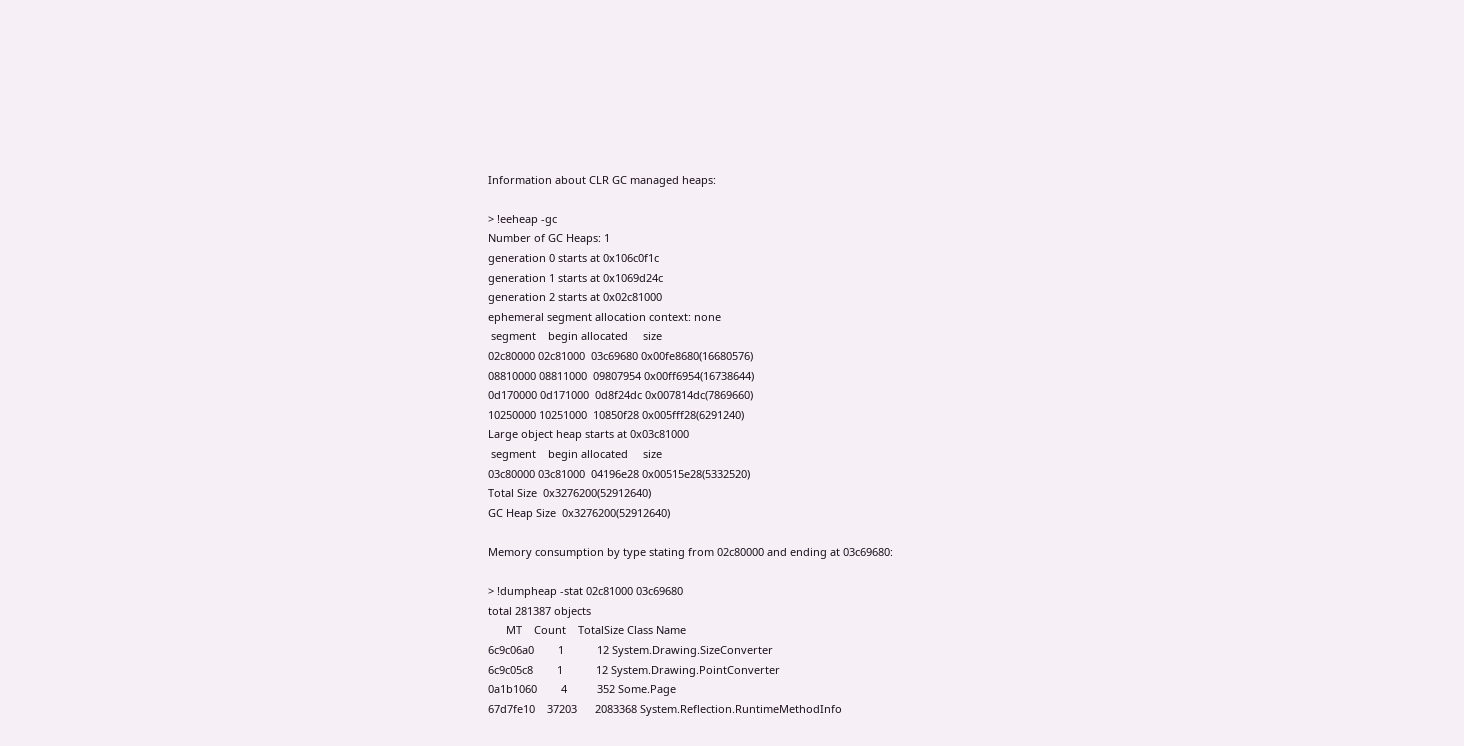Information about CLR GC managed heaps:

> !eeheap -gc
Number of GC Heaps: 1
generation 0 starts at 0x106c0f1c
generation 1 starts at 0x1069d24c
generation 2 starts at 0x02c81000
ephemeral segment allocation context: none
 segment    begin allocated     size
02c80000 02c81000  03c69680 0x00fe8680(16680576)
08810000 08811000  09807954 0x00ff6954(16738644)
0d170000 0d171000  0d8f24dc 0x007814dc(7869660)
10250000 10251000  10850f28 0x005fff28(6291240)
Large object heap starts at 0x03c81000
 segment    begin allocated     size
03c80000 03c81000  04196e28 0x00515e28(5332520)
Total Size  0x3276200(52912640)
GC Heap Size  0x3276200(52912640)

Memory consumption by type stating from 02c80000 and ending at 03c69680:

> !dumpheap -stat 02c81000 03c69680
total 281387 objects
      MT    Count    TotalSize Class Name
6c9c06a0        1           12 System.Drawing.SizeConverter
6c9c05c8        1           12 System.Drawing.PointConverter
0a1b1060        4          352 Some.Page
67d7fe10    37203      2083368 System.Reflection.RuntimeMethodInfo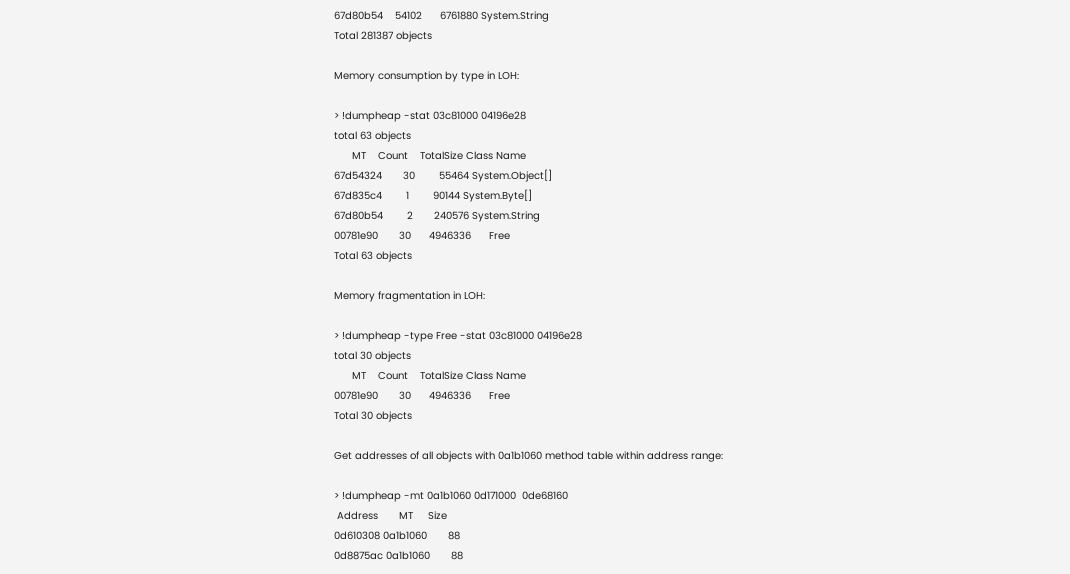67d80b54    54102      6761880 System.String
Total 281387 objects

Memory consumption by type in LOH:

> !dumpheap -stat 03c81000 04196e28
total 63 objects
      MT    Count    TotalSize Class Name
67d54324       30        55464 System.Object[]
67d835c4        1        90144 System.Byte[]
67d80b54        2       240576 System.String
00781e90       30      4946336      Free
Total 63 objects

Memory fragmentation in LOH:

> !dumpheap -type Free -stat 03c81000 04196e28
total 30 objects
      MT    Count    TotalSize Class Name
00781e90       30      4946336      Free
Total 30 objects

Get addresses of all objects with 0a1b1060 method table within address range:

> !dumpheap -mt 0a1b1060 0d171000  0de68160
 Address       MT     Size
0d610308 0a1b1060       88
0d8875ac 0a1b1060       88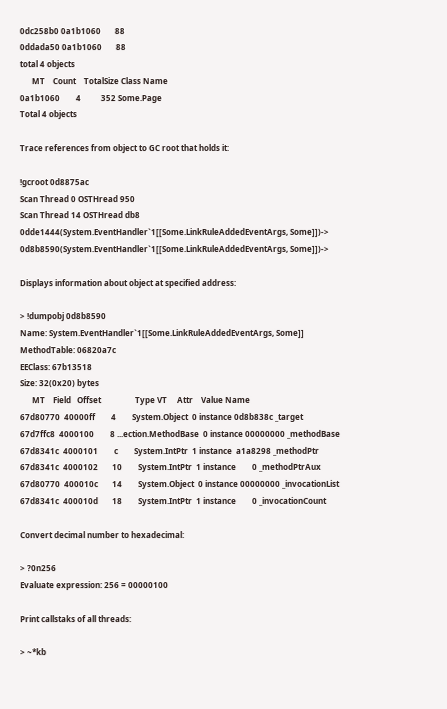0dc258b0 0a1b1060       88
0ddada50 0a1b1060       88
total 4 objects
      MT    Count    TotalSize Class Name
0a1b1060        4          352 Some.Page
Total 4 objects

Trace references from object to GC root that holds it:

!gcroot 0d8875ac
Scan Thread 0 OSTHread 950
Scan Thread 14 OSTHread db8
0dde1444(System.EventHandler`1[[Some.LinkRuleAddedEventArgs, Some]])->
0d8b8590(System.EventHandler`1[[Some.LinkRuleAddedEventArgs, Some]])->

Displays information about object at specified address:

> !dumpobj 0d8b8590
Name: System.EventHandler`1[[Some.LinkRuleAddedEventArgs, Some]]
MethodTable: 06820a7c
EEClass: 67b13518
Size: 32(0x20) bytes
      MT    Field   Offset                 Type VT     Attr    Value Name
67d80770  40000ff        4        System.Object  0 instance 0d8b838c _target
67d7ffc8  4000100        8 ...ection.MethodBase  0 instance 00000000 _methodBase
67d8341c  4000101        c        System.IntPtr  1 instance  a1a8298 _methodPtr
67d8341c  4000102       10        System.IntPtr  1 instance        0 _methodPtrAux
67d80770  400010c       14        System.Object  0 instance 00000000 _invocationList
67d8341c  400010d       18        System.IntPtr  1 instance        0 _invocationCount

Convert decimal number to hexadecimal:

> ?0n256
Evaluate expression: 256 = 00000100

Print callstaks of all threads:

> ~*kb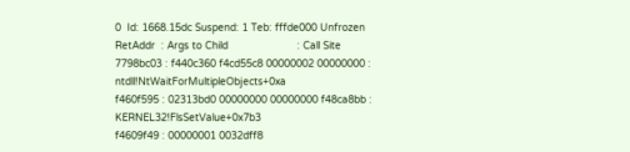0  Id: 1668.15dc Suspend: 1 Teb: fffde000 Unfrozen
RetAddr  : Args to Child                       : Call Site
7798bc03 : f440c360 f4cd55c8 00000002 00000000 : ntdll!NtWaitForMultipleObjects+0xa
f460f595 : 02313bd0 00000000 00000000 f48ca8bb : KERNEL32!FlsSetValue+0x7b3
f4609f49 : 00000001 0032dff8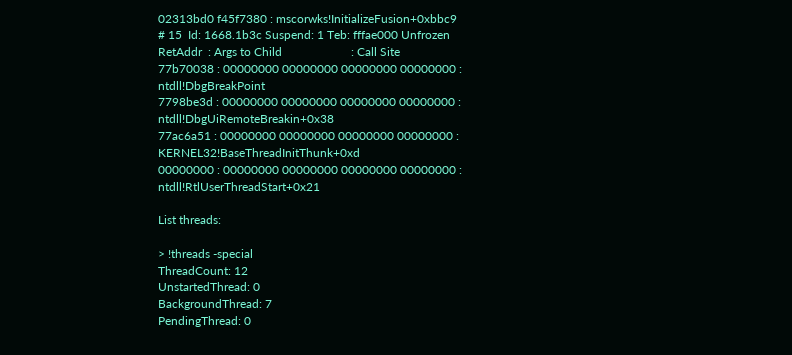02313bd0 f45f7380 : mscorwks!InitializeFusion+0xbbc9
# 15  Id: 1668.1b3c Suspend: 1 Teb: fffae000 Unfrozen
RetAddr  : Args to Child                       : Call Site
77b70038 : 00000000 00000000 00000000 00000000 : ntdll!DbgBreakPoint
7798be3d : 00000000 00000000 00000000 00000000 : ntdll!DbgUiRemoteBreakin+0x38
77ac6a51 : 00000000 00000000 00000000 00000000 : KERNEL32!BaseThreadInitThunk+0xd
00000000 : 00000000 00000000 00000000 00000000 : ntdll!RtlUserThreadStart+0x21

List threads:

> !threads -special
ThreadCount: 12
UnstartedThread: 0
BackgroundThread: 7
PendingThread: 0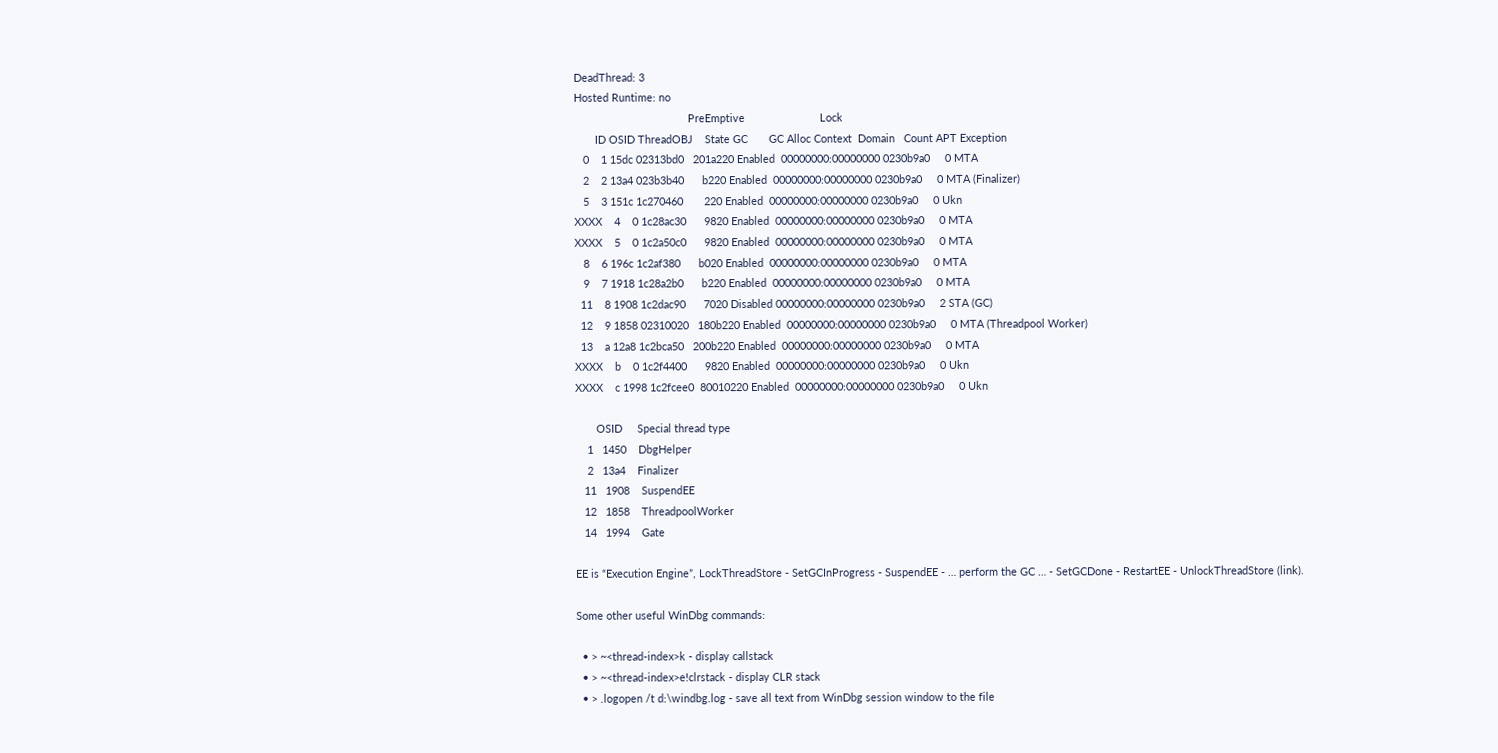DeadThread: 3
Hosted Runtime: no
                                      PreEmptive                         Lock
       ID OSID ThreadOBJ    State GC       GC Alloc Context  Domain   Count APT Exception
   0    1 15dc 02313bd0   201a220 Enabled  00000000:00000000 0230b9a0     0 MTA
   2    2 13a4 023b3b40      b220 Enabled  00000000:00000000 0230b9a0     0 MTA (Finalizer)
   5    3 151c 1c270460       220 Enabled  00000000:00000000 0230b9a0     0 Ukn
XXXX    4    0 1c28ac30      9820 Enabled  00000000:00000000 0230b9a0     0 MTA
XXXX    5    0 1c2a50c0      9820 Enabled  00000000:00000000 0230b9a0     0 MTA
   8    6 196c 1c2af380      b020 Enabled  00000000:00000000 0230b9a0     0 MTA
   9    7 1918 1c28a2b0      b220 Enabled  00000000:00000000 0230b9a0     0 MTA
  11    8 1908 1c2dac90      7020 Disabled 00000000:00000000 0230b9a0     2 STA (GC)
  12    9 1858 02310020   180b220 Enabled  00000000:00000000 0230b9a0     0 MTA (Threadpool Worker)
  13    a 12a8 1c2bca50   200b220 Enabled  00000000:00000000 0230b9a0     0 MTA
XXXX    b    0 1c2f4400      9820 Enabled  00000000:00000000 0230b9a0     0 Ukn
XXXX    c 1998 1c2fcee0  80010220 Enabled  00000000:00000000 0230b9a0     0 Ukn

       OSID     Special thread type
    1   1450    DbgHelper
    2   13a4    Finalizer
   11   1908    SuspendEE
   12   1858    ThreadpoolWorker
   14   1994    Gate

EE is “Execution Engine”, LockThreadStore - SetGCInProgress - SuspendEE - … perform the GC … - SetGCDone - RestartEE - UnlockThreadStore (link).

Some other useful WinDbg commands:

  • > ~<thread-index>k - display callstack
  • > ~<thread-index>e!clrstack - display CLR stack
  • > .logopen /t d:\windbg.log - save all text from WinDbg session window to the file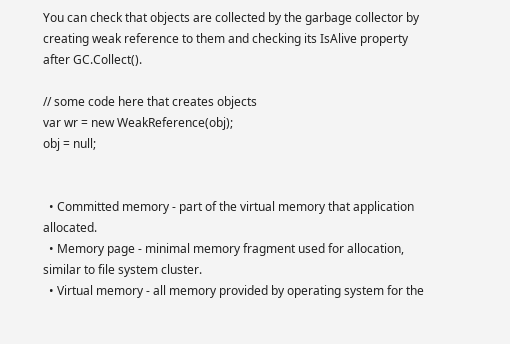You can check that objects are collected by the garbage collector by creating weak reference to them and checking its IsAlive property after GC.Collect().

// some code here that creates objects
var wr = new WeakReference(obj);
obj = null;


  • Committed memory - part of the virtual memory that application allocated.
  • Memory page - minimal memory fragment used for allocation, similar to file system cluster.
  • Virtual memory - all memory provided by operating system for the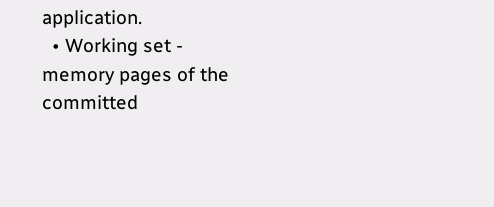application.
  • Working set - memory pages of the committed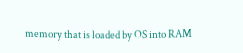memory that is loaded by OS into RAM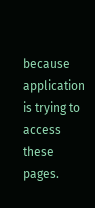because application is trying to access these pages.